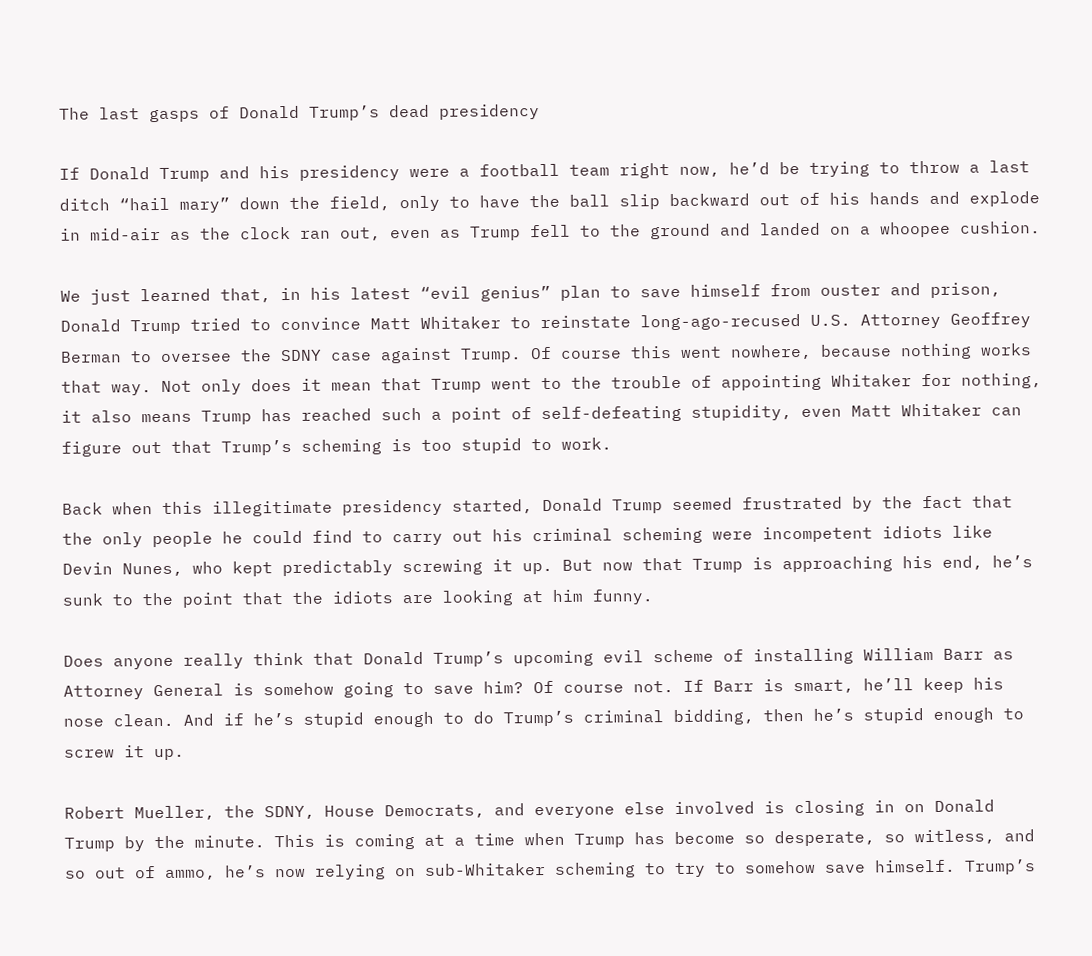The last gasps of Donald Trump’s dead presidency

If Donald Trump and his presidency were a football team right now, he’d be trying to throw a last ditch “hail mary” down the field, only to have the ball slip backward out of his hands and explode in mid-air as the clock ran out, even as Trump fell to the ground and landed on a whoopee cushion.

We just learned that, in his latest “evil genius” plan to save himself from ouster and prison, Donald Trump tried to convince Matt Whitaker to reinstate long-ago-recused U.S. Attorney Geoffrey Berman to oversee the SDNY case against Trump. Of course this went nowhere, because nothing works that way. Not only does it mean that Trump went to the trouble of appointing Whitaker for nothing, it also means Trump has reached such a point of self-defeating stupidity, even Matt Whitaker can figure out that Trump’s scheming is too stupid to work.

Back when this illegitimate presidency started, Donald Trump seemed frustrated by the fact that the only people he could find to carry out his criminal scheming were incompetent idiots like Devin Nunes, who kept predictably screwing it up. But now that Trump is approaching his end, he’s sunk to the point that the idiots are looking at him funny.

Does anyone really think that Donald Trump’s upcoming evil scheme of installing William Barr as Attorney General is somehow going to save him? Of course not. If Barr is smart, he’ll keep his nose clean. And if he’s stupid enough to do Trump’s criminal bidding, then he’s stupid enough to screw it up.

Robert Mueller, the SDNY, House Democrats, and everyone else involved is closing in on Donald Trump by the minute. This is coming at a time when Trump has become so desperate, so witless, and so out of ammo, he’s now relying on sub-Whitaker scheming to try to somehow save himself. Trump’s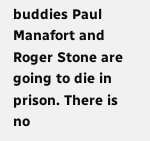buddies Paul Manafort and Roger Stone are going to die in prison. There is no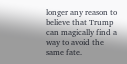longer any reason to believe that Trump can magically find a way to avoid the same fate.